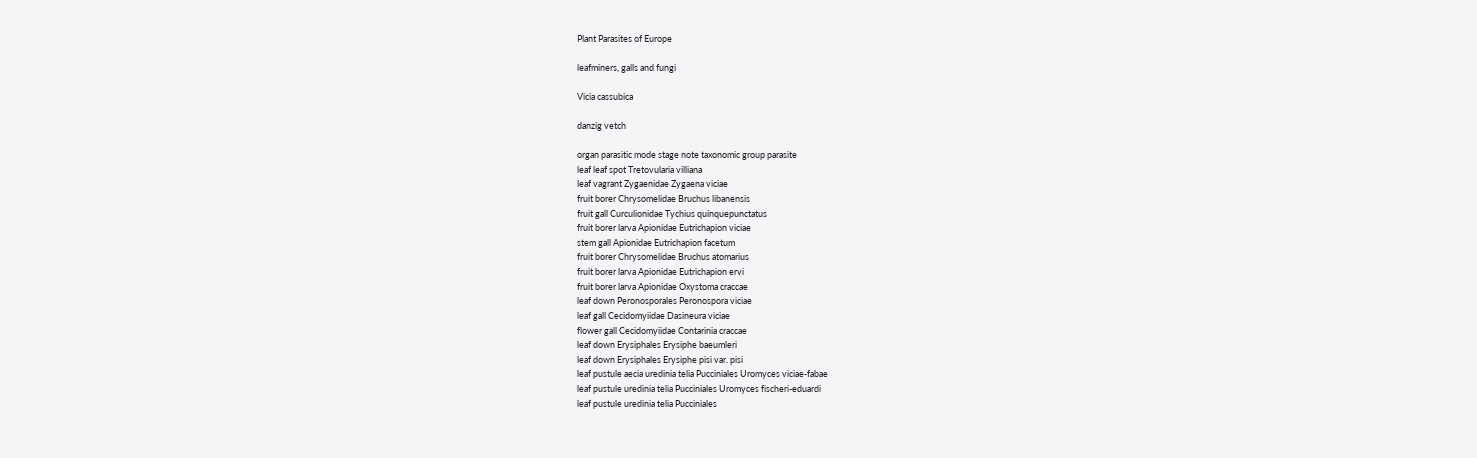Plant Parasites of Europe

leafminers, galls and fungi

Vicia cassubica

danzig vetch

organ parasitic mode stage note taxonomic group parasite
leaf leaf spot Tretovularia villiana
leaf vagrant Zygaenidae Zygaena viciae
fruit borer Chrysomelidae Bruchus libanensis
fruit gall Curculionidae Tychius quinquepunctatus
fruit borer larva Apionidae Eutrichapion viciae
stem gall Apionidae Eutrichapion facetum
fruit borer Chrysomelidae Bruchus atomarius
fruit borer larva Apionidae Eutrichapion ervi
fruit borer larva Apionidae Oxystoma craccae
leaf down Peronosporales Peronospora viciae
leaf gall Cecidomyiidae Dasineura viciae
flower gall Cecidomyiidae Contarinia craccae
leaf down Erysiphales Erysiphe baeumleri
leaf down Erysiphales Erysiphe pisi var. pisi
leaf pustule aecia uredinia telia Pucciniales Uromyces viciae-fabae
leaf pustule uredinia telia Pucciniales Uromyces fischeri-eduardi
leaf pustule uredinia telia Pucciniales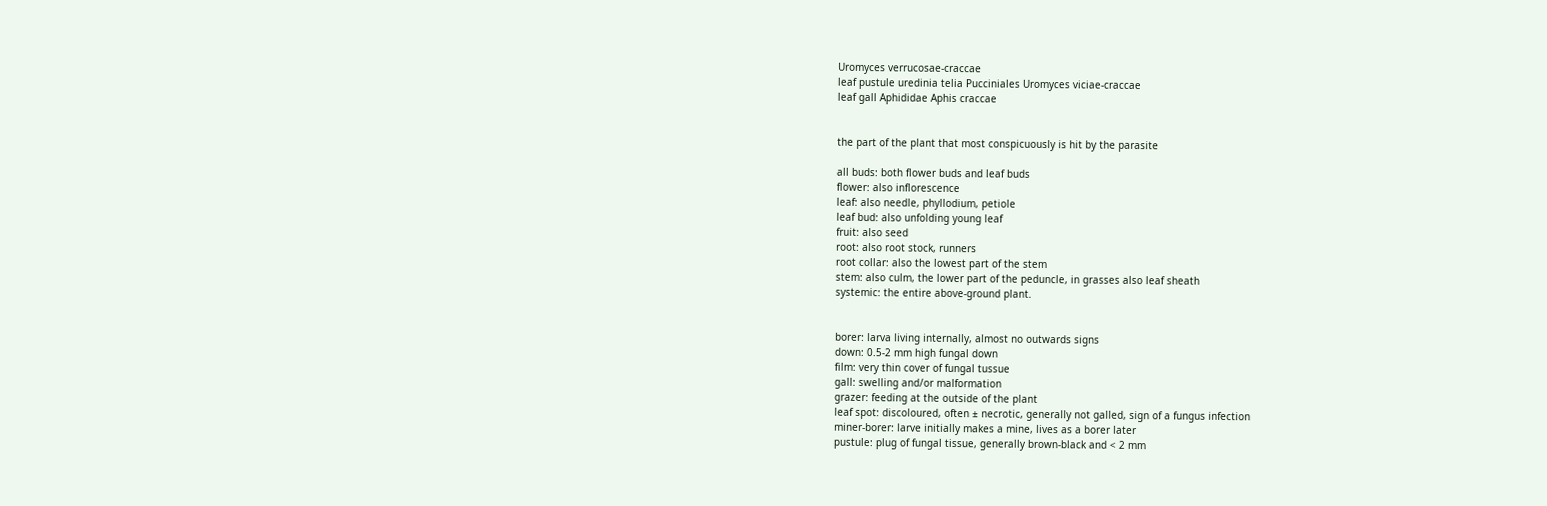Uromyces verrucosae-craccae
leaf pustule uredinia telia Pucciniales Uromyces viciae-craccae
leaf gall Aphididae Aphis craccae


the part of the plant that most conspicuously is hit by the parasite

all buds: both flower buds and leaf buds
flower: also inflorescence
leaf: also needle, phyllodium, petiole
leaf bud: also unfolding young leaf
fruit: also seed
root: also root stock, runners
root collar: also the lowest part of the stem
stem: also culm, the lower part of the peduncle, in grasses also leaf sheath
systemic: the entire above-ground plant.


borer: larva living internally, almost no outwards signs
down: 0.5-2 mm high fungal down
film: very thin cover of fungal tussue
gall: swelling and/or malformation
grazer: feeding at the outside of the plant
leaf spot: discoloured, often ± necrotic, generally not galled, sign of a fungus infection
miner-borer: larve initially makes a mine, lives as a borer later
pustule: plug of fungal tissue, generally brown-black and < 2 mm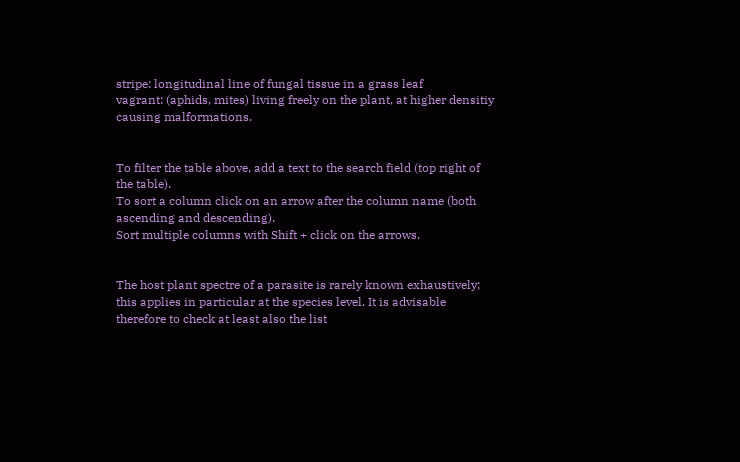stripe: longitudinal line of fungal tissue in a grass leaf
vagrant: (aphids, mites) living freely on the plant, at higher densitiy causing malformations.


To filter the table above, add a text to the search field (top right of the table).
To sort a column click on an arrow after the column name (both ascending and descending).
Sort multiple columns with Shift + click on the arrows.


The host plant spectre of a parasite is rarely known exhaustively; this applies in particular at the species level. It is advisable therefore to check at least also the list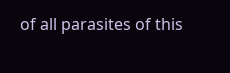of all parasites of this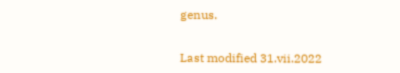genus.


Last modified 31.vii.2022